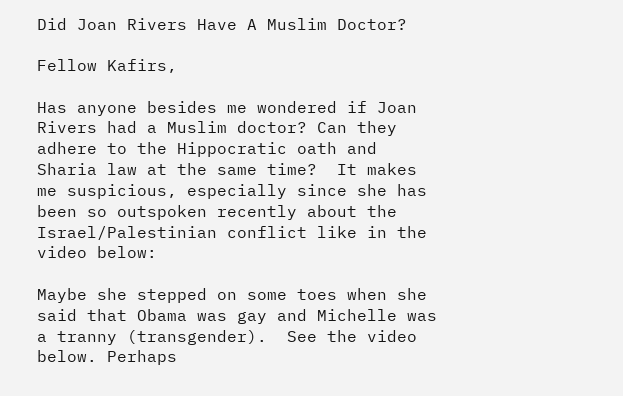Did Joan Rivers Have A Muslim Doctor?

Fellow Kafirs,

Has anyone besides me wondered if Joan Rivers had a Muslim doctor? Can they adhere to the Hippocratic oath and Sharia law at the same time?  It makes me suspicious, especially since she has been so outspoken recently about the Israel/Palestinian conflict like in the video below:

Maybe she stepped on some toes when she said that Obama was gay and Michelle was a tranny (transgender).  See the video below. Perhaps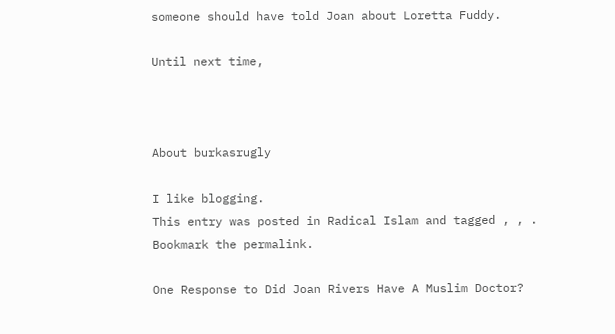someone should have told Joan about Loretta Fuddy.

Until next time,



About burkasrugly

I like blogging.
This entry was posted in Radical Islam and tagged , , . Bookmark the permalink.

One Response to Did Joan Rivers Have A Muslim Doctor?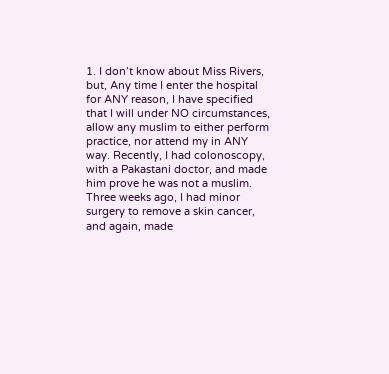1. I don’t know about Miss Rivers, but, Any time I enter the hospital for ANY reason, I have specified that I will under NO circumstances, allow any muslim to either perform practice, nor attend my in ANY way. Recently, I had colonoscopy, with a Pakastani doctor, and made him prove he was not a muslim. Three weeks ago, I had minor surgery to remove a skin cancer, and again, made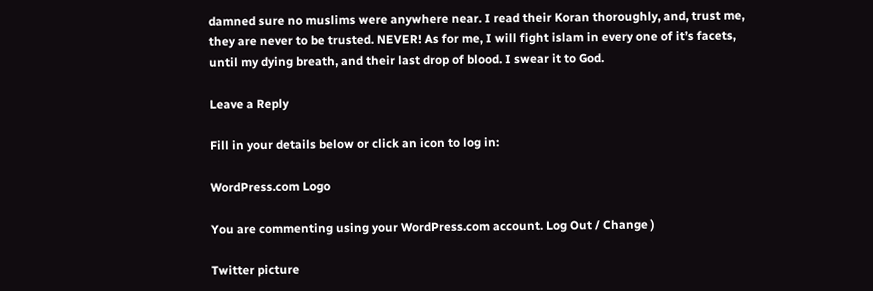damned sure no muslims were anywhere near. I read their Koran thoroughly, and, trust me, they are never to be trusted. NEVER! As for me, I will fight islam in every one of it’s facets, until my dying breath, and their last drop of blood. I swear it to God.

Leave a Reply

Fill in your details below or click an icon to log in:

WordPress.com Logo

You are commenting using your WordPress.com account. Log Out / Change )

Twitter picture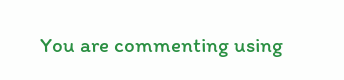You are commenting using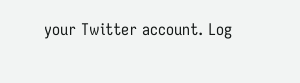your Twitter account. Log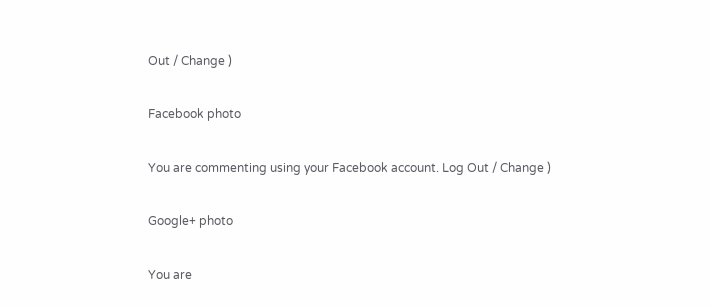Out / Change )

Facebook photo

You are commenting using your Facebook account. Log Out / Change )

Google+ photo

You are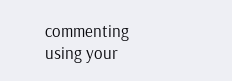commenting using your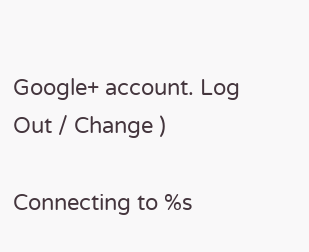Google+ account. Log Out / Change )

Connecting to %s